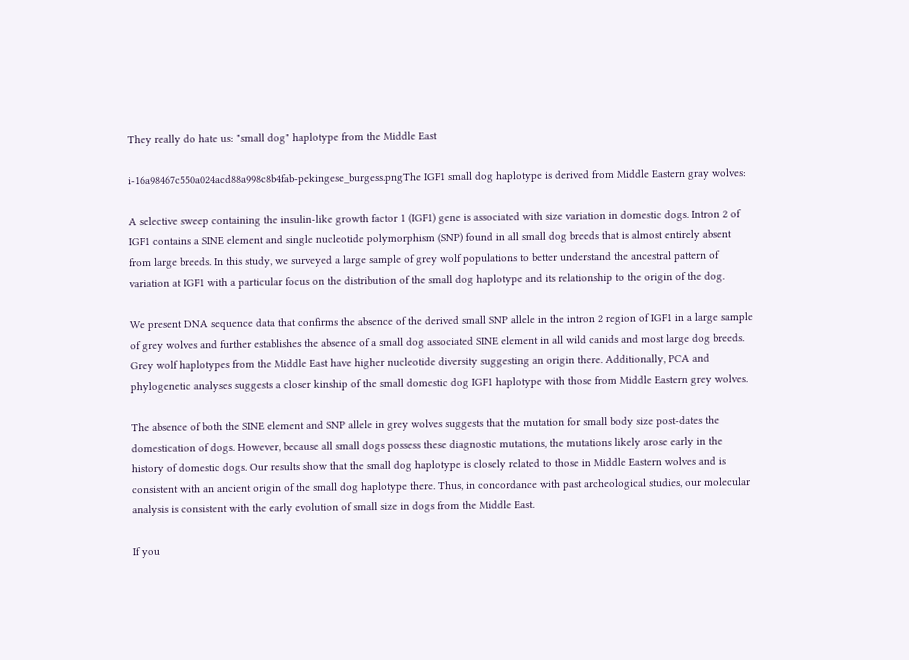They really do hate us: "small dog" haplotype from the Middle East

i-16a98467c550a024acd88a998c8b4fab-pekingese_burgess.pngThe IGF1 small dog haplotype is derived from Middle Eastern gray wolves:

A selective sweep containing the insulin-like growth factor 1 (IGF1) gene is associated with size variation in domestic dogs. Intron 2 of IGF1 contains a SINE element and single nucleotide polymorphism (SNP) found in all small dog breeds that is almost entirely absent from large breeds. In this study, we surveyed a large sample of grey wolf populations to better understand the ancestral pattern of variation at IGF1 with a particular focus on the distribution of the small dog haplotype and its relationship to the origin of the dog.

We present DNA sequence data that confirms the absence of the derived small SNP allele in the intron 2 region of IGF1 in a large sample of grey wolves and further establishes the absence of a small dog associated SINE element in all wild canids and most large dog breeds. Grey wolf haplotypes from the Middle East have higher nucleotide diversity suggesting an origin there. Additionally, PCA and phylogenetic analyses suggests a closer kinship of the small domestic dog IGF1 haplotype with those from Middle Eastern grey wolves.

The absence of both the SINE element and SNP allele in grey wolves suggests that the mutation for small body size post-dates the domestication of dogs. However, because all small dogs possess these diagnostic mutations, the mutations likely arose early in the history of domestic dogs. Our results show that the small dog haplotype is closely related to those in Middle Eastern wolves and is consistent with an ancient origin of the small dog haplotype there. Thus, in concordance with past archeological studies, our molecular analysis is consistent with the early evolution of small size in dogs from the Middle East.

If you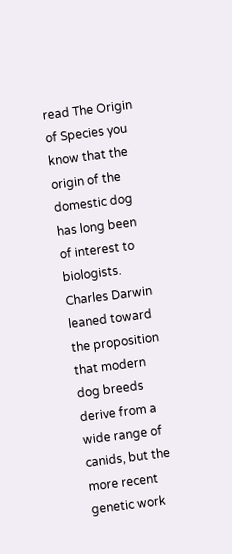read The Origin of Species you know that the origin of the domestic dog has long been of interest to biologists. Charles Darwin leaned toward the proposition that modern dog breeds derive from a wide range of canids, but the more recent genetic work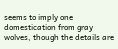seems to imply one domestication from gray wolves, though the details are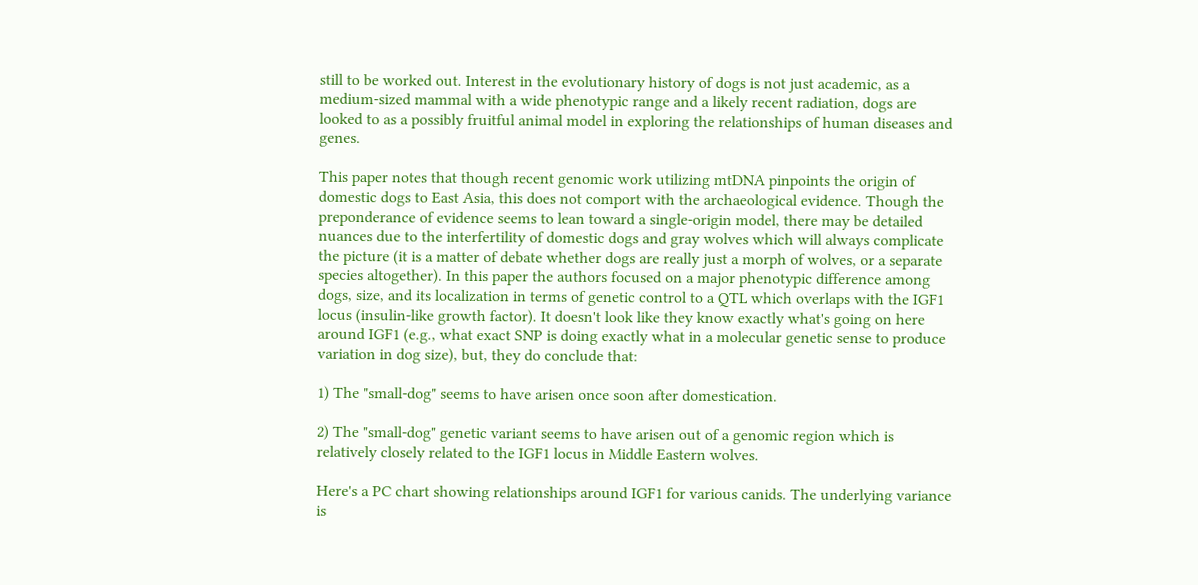still to be worked out. Interest in the evolutionary history of dogs is not just academic, as a medium-sized mammal with a wide phenotypic range and a likely recent radiation, dogs are looked to as a possibly fruitful animal model in exploring the relationships of human diseases and genes.

This paper notes that though recent genomic work utilizing mtDNA pinpoints the origin of domestic dogs to East Asia, this does not comport with the archaeological evidence. Though the preponderance of evidence seems to lean toward a single-origin model, there may be detailed nuances due to the interfertility of domestic dogs and gray wolves which will always complicate the picture (it is a matter of debate whether dogs are really just a morph of wolves, or a separate species altogether). In this paper the authors focused on a major phenotypic difference among dogs, size, and its localization in terms of genetic control to a QTL which overlaps with the IGF1 locus (insulin-like growth factor). It doesn't look like they know exactly what's going on here around IGF1 (e.g., what exact SNP is doing exactly what in a molecular genetic sense to produce variation in dog size), but, they do conclude that:

1) The "small-dog" seems to have arisen once soon after domestication.

2) The "small-dog" genetic variant seems to have arisen out of a genomic region which is relatively closely related to the IGF1 locus in Middle Eastern wolves.

Here's a PC chart showing relationships around IGF1 for various canids. The underlying variance is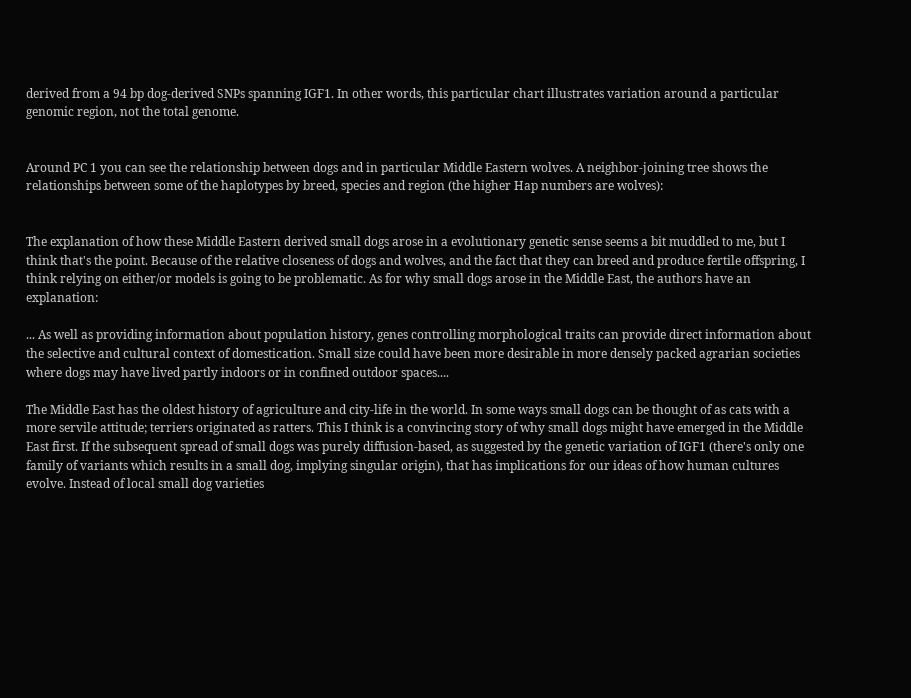derived from a 94 bp dog-derived SNPs spanning IGF1. In other words, this particular chart illustrates variation around a particular genomic region, not the total genome.


Around PC 1 you can see the relationship between dogs and in particular Middle Eastern wolves. A neighbor-joining tree shows the relationships between some of the haplotypes by breed, species and region (the higher Hap numbers are wolves):


The explanation of how these Middle Eastern derived small dogs arose in a evolutionary genetic sense seems a bit muddled to me, but I think that's the point. Because of the relative closeness of dogs and wolves, and the fact that they can breed and produce fertile offspring, I think relying on either/or models is going to be problematic. As for why small dogs arose in the Middle East, the authors have an explanation:

... As well as providing information about population history, genes controlling morphological traits can provide direct information about the selective and cultural context of domestication. Small size could have been more desirable in more densely packed agrarian societies where dogs may have lived partly indoors or in confined outdoor spaces....

The Middle East has the oldest history of agriculture and city-life in the world. In some ways small dogs can be thought of as cats with a more servile attitude; terriers originated as ratters. This I think is a convincing story of why small dogs might have emerged in the Middle East first. If the subsequent spread of small dogs was purely diffusion-based, as suggested by the genetic variation of IGF1 (there's only one family of variants which results in a small dog, implying singular origin), that has implications for our ideas of how human cultures evolve. Instead of local small dog varieties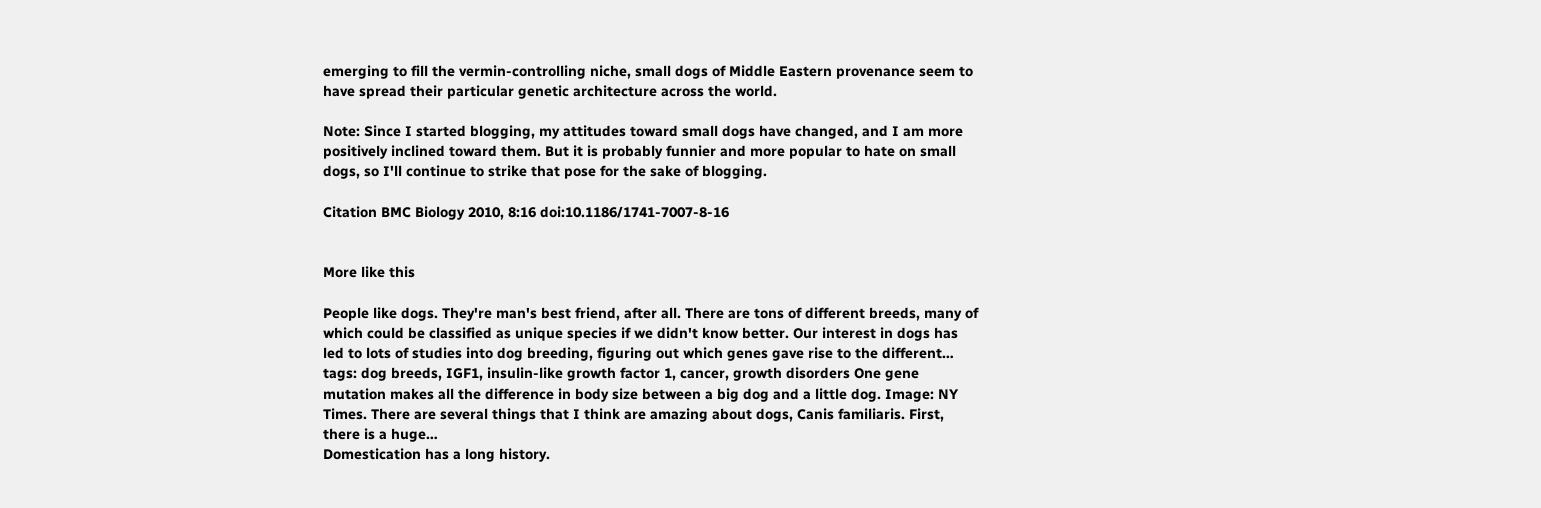emerging to fill the vermin-controlling niche, small dogs of Middle Eastern provenance seem to have spread their particular genetic architecture across the world.

Note: Since I started blogging, my attitudes toward small dogs have changed, and I am more positively inclined toward them. But it is probably funnier and more popular to hate on small dogs, so I'll continue to strike that pose for the sake of blogging.

Citation BMC Biology 2010, 8:16 doi:10.1186/1741-7007-8-16


More like this

People like dogs. They're man's best friend, after all. There are tons of different breeds, many of which could be classified as unique species if we didn't know better. Our interest in dogs has led to lots of studies into dog breeding, figuring out which genes gave rise to the different…
tags: dog breeds, IGF1, insulin-like growth factor 1, cancer, growth disorders One gene mutation makes all the difference in body size between a big dog and a little dog. Image: NY Times. There are several things that I think are amazing about dogs, Canis familiaris. First, there is a huge…
Domestication has a long history.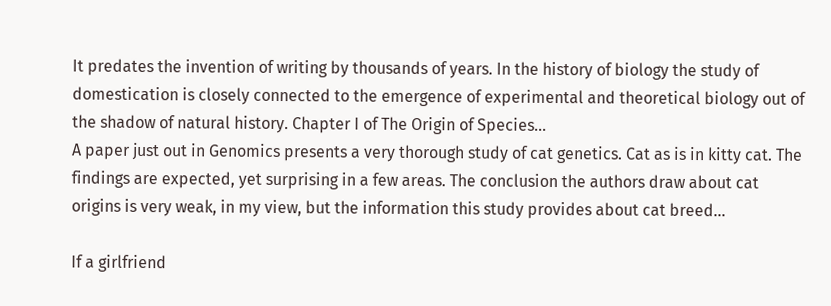It predates the invention of writing by thousands of years. In the history of biology the study of domestication is closely connected to the emergence of experimental and theoretical biology out of the shadow of natural history. Chapter I of The Origin of Species…
A paper just out in Genomics presents a very thorough study of cat genetics. Cat as is in kitty cat. The findings are expected, yet surprising in a few areas. The conclusion the authors draw about cat origins is very weak, in my view, but the information this study provides about cat breed…

If a girlfriend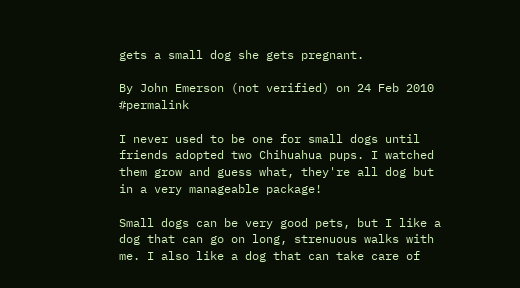gets a small dog she gets pregnant.

By John Emerson (not verified) on 24 Feb 2010 #permalink

I never used to be one for small dogs until friends adopted two Chihuahua pups. I watched them grow and guess what, they're all dog but in a very manageable package!

Small dogs can be very good pets, but I like a dog that can go on long, strenuous walks with me. I also like a dog that can take care of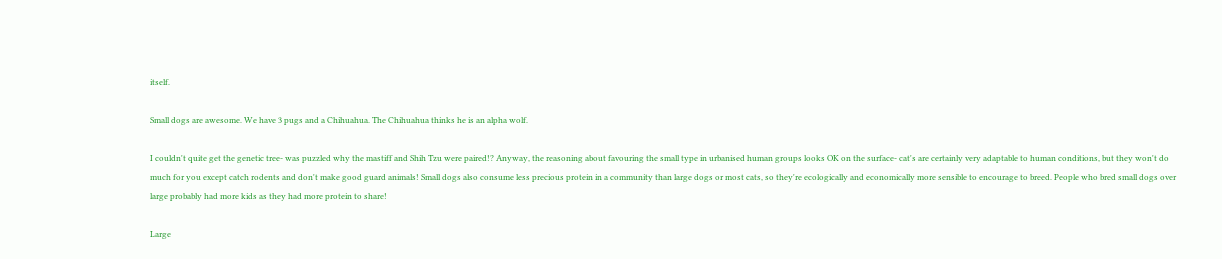itself.

Small dogs are awesome. We have 3 pugs and a Chihuahua. The Chihuahua thinks he is an alpha wolf.

I couldn't quite get the genetic tree- was puzzled why the mastiff and Shih Tzu were paired!? Anyway, the reasoning about favouring the small type in urbanised human groups looks OK on the surface- cat's are certainly very adaptable to human conditions, but they won't do much for you except catch rodents and don't make good guard animals! Small dogs also consume less precious protein in a community than large dogs or most cats, so they're ecologically and economically more sensible to encourage to breed. People who bred small dogs over large probably had more kids as they had more protein to share!

Large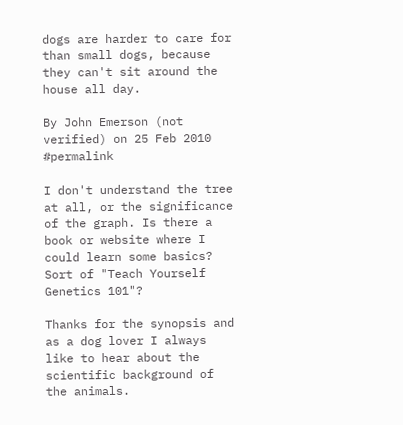dogs are harder to care for than small dogs, because they can't sit around the house all day.

By John Emerson (not verified) on 25 Feb 2010 #permalink

I don't understand the tree at all, or the significance of the graph. Is there a book or website where I could learn some basics? Sort of "Teach Yourself Genetics 101"?

Thanks for the synopsis and as a dog lover I always like to hear about the scientific background of the animals.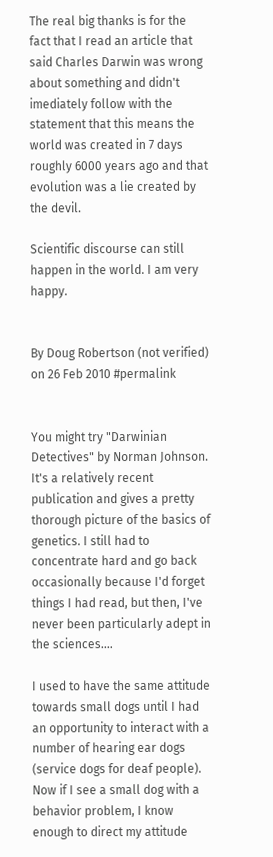The real big thanks is for the fact that I read an article that said Charles Darwin was wrong about something and didn't imediately follow with the statement that this means the world was created in 7 days roughly 6000 years ago and that evolution was a lie created by the devil.

Scientific discourse can still happen in the world. I am very happy.


By Doug Robertson (not verified) on 26 Feb 2010 #permalink


You might try "Darwinian Detectives" by Norman Johnson. It's a relatively recent publication and gives a pretty thorough picture of the basics of genetics. I still had to concentrate hard and go back occasionally because I'd forget things I had read, but then, I've never been particularly adept in the sciences.…

I used to have the same attitude towards small dogs until I had an opportunity to interact with a number of hearing ear dogs (service dogs for deaf people). Now if I see a small dog with a behavior problem, I know enough to direct my attitude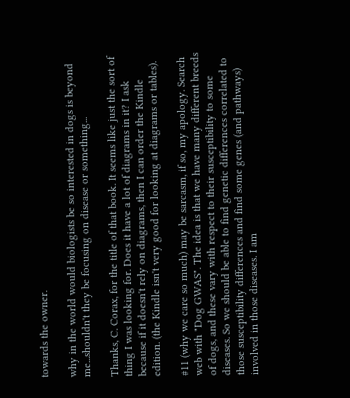towards the owner.

why in the world would biologists be so interested in dogs is beyond me...shouldn't they be focusing on disease or something...

Thanks, C. Corax, for the title of that book. It seems like just the sort of thing I was looking for. Does it have a lot of diagrams in it? I ask because if it doesn't rely on diagrams, then I can order the Kindle edition. (the Kindle isn't very good for looking at diagrams or tables).

#11 (why we care so much) may be sarcasm, if so, my apology. Search web with "Dog GWAS". The idea is that we have many different breeds of dogs, and these vary with respect to their susceptibility to some diseases. So we should be able to find genetic differences correlated to those susceptibility differences and find some genes (and pathways) involved in those diseases. I am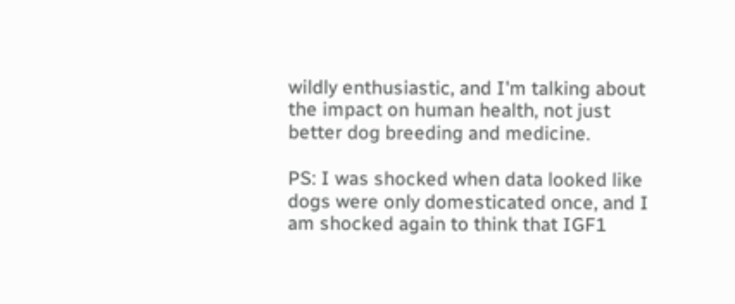wildly enthusiastic, and I'm talking about the impact on human health, not just better dog breeding and medicine.

PS: I was shocked when data looked like dogs were only domesticated once, and I am shocked again to think that IGF1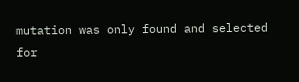mutation was only found and selected for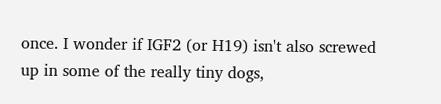once. I wonder if IGF2 (or H19) isn't also screwed up in some of the really tiny dogs,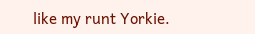like my runt Yorkie.